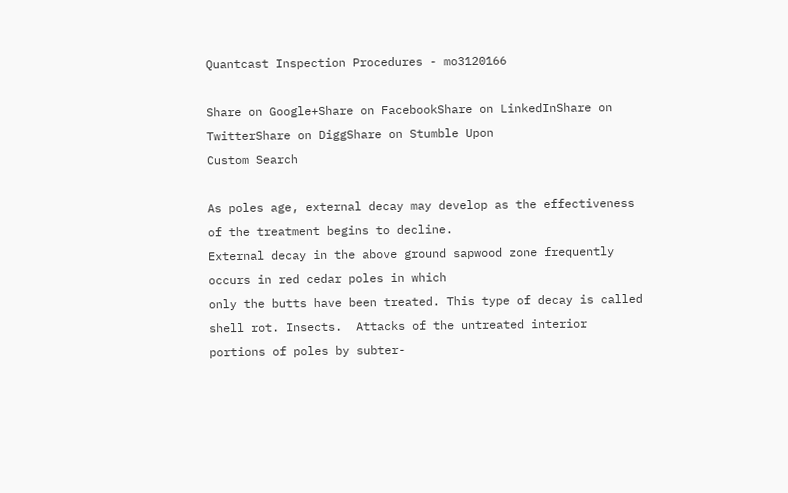Quantcast Inspection Procedures - mo3120166

Share on Google+Share on FacebookShare on LinkedInShare on TwitterShare on DiggShare on Stumble Upon
Custom Search

As poles age, external decay may develop as the effectiveness of the treatment begins to decline.
External decay in the above ground sapwood zone frequently occurs in red cedar poles in which
only the butts have been treated. This type of decay is called shell rot. Insects.  Attacks of the untreated interior portions of poles by subter-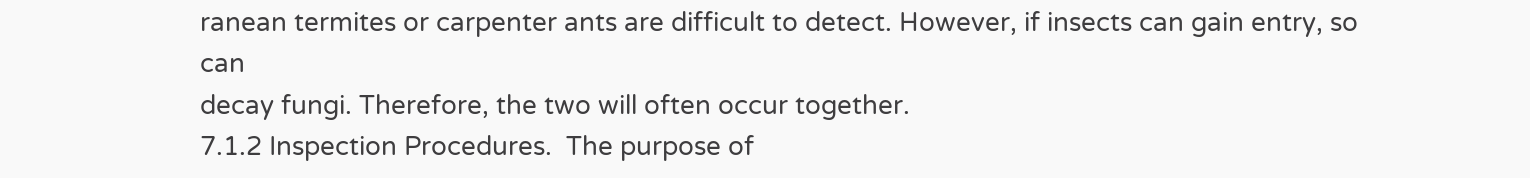ranean termites or carpenter ants are difficult to detect. However, if insects can gain entry, so can
decay fungi. Therefore, the two will often occur together.
7.1.2 Inspection Procedures.  The purpose of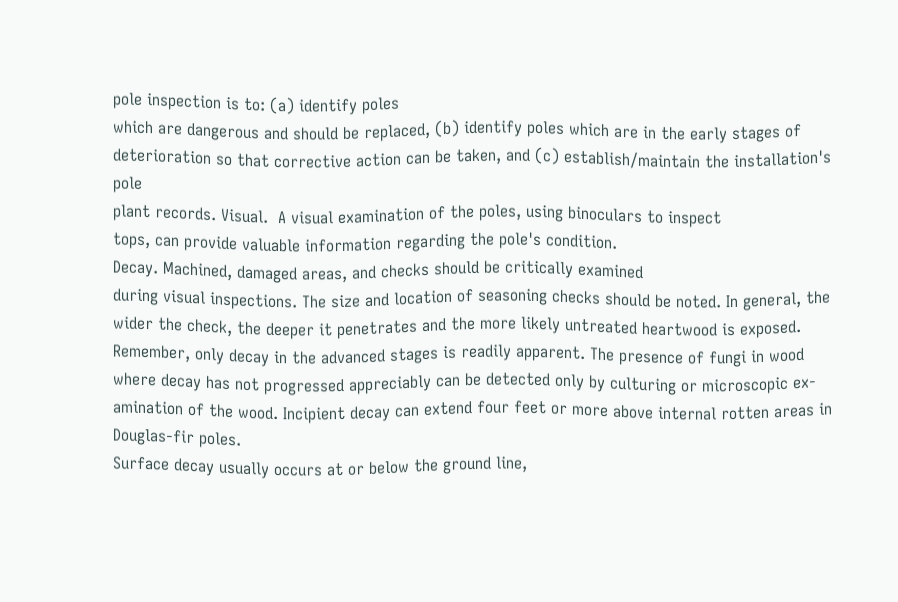pole inspection is to: (a) identify poles
which are dangerous and should be replaced, (b) identify poles which are in the early stages of
deterioration so that corrective action can be taken, and (c) establish/maintain the installation's pole
plant records. Visual.  A visual examination of the poles, using binoculars to inspect
tops, can provide valuable information regarding the pole's condition.
Decay. Machined, damaged areas, and checks should be critically examined
during visual inspections. The size and location of seasoning checks should be noted. In general, the
wider the check, the deeper it penetrates and the more likely untreated heartwood is exposed.
Remember, only decay in the advanced stages is readily apparent. The presence of fungi in wood
where decay has not progressed appreciably can be detected only by culturing or microscopic ex-
amination of the wood. Incipient decay can extend four feet or more above internal rotten areas in
Douglas-fir poles.
Surface decay usually occurs at or below the ground line,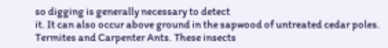so digging is generally necessary to detect
it. It can also occur above ground in the sapwood of untreated cedar poles.
Termites and Carpenter Ants. These insects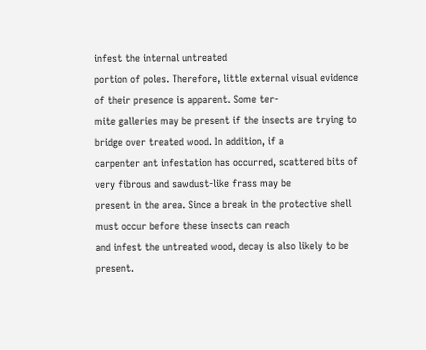infest the internal untreated
portion of poles. Therefore, little external visual evidence of their presence is apparent. Some ter-
mite galleries may be present if the insects are trying to bridge over treated wood. In addition, if a
carpenter ant infestation has occurred, scattered bits of very fibrous and sawdust-like frass may be
present in the area. Since a break in the protective shell must occur before these insects can reach
and infest the untreated wood, decay is also likely to be present.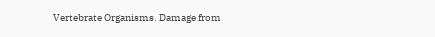Vertebrate Organisms. Damage from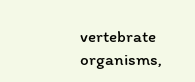vertebrate organisms,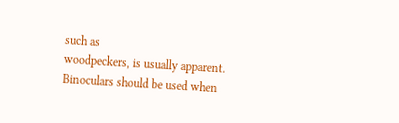such as
woodpeckers, is usually apparent. Binoculars should be used when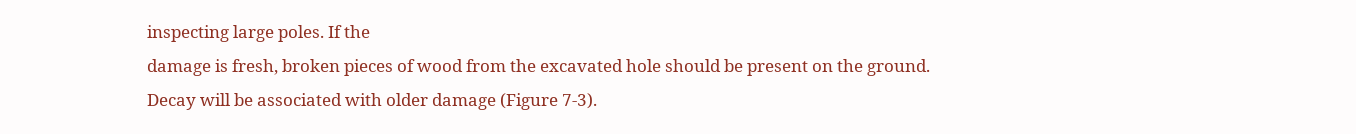inspecting large poles. If the
damage is fresh, broken pieces of wood from the excavated hole should be present on the ground.
Decay will be associated with older damage (Figure 7-3).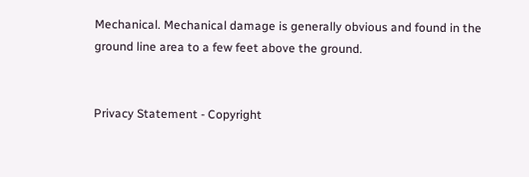Mechanical. Mechanical damage is generally obvious and found in the
ground line area to a few feet above the ground.


Privacy Statement - Copyright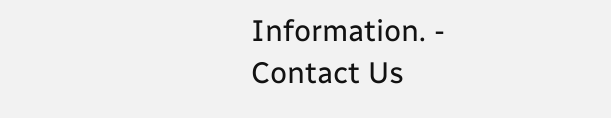Information. - Contact Us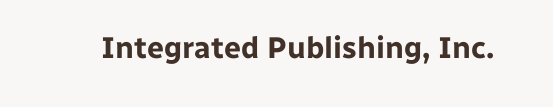Integrated Publishing, Inc.